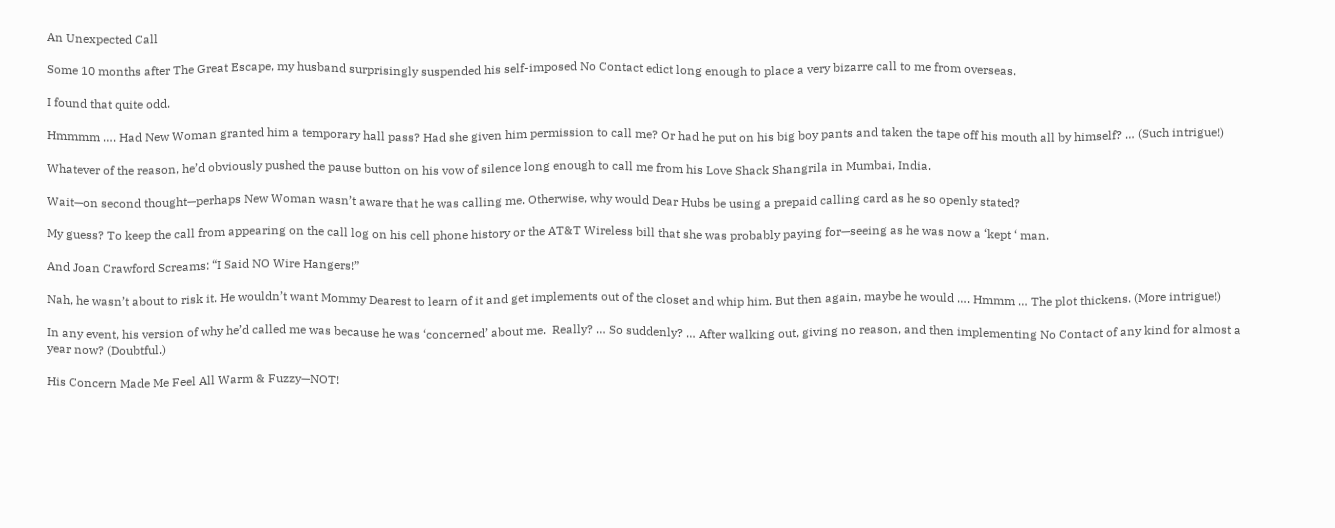An Unexpected Call

Some 10 months after The Great Escape, my husband surprisingly suspended his self-imposed No Contact edict long enough to place a very bizarre call to me from overseas.

I found that quite odd.

Hmmmm …. Had New Woman granted him a temporary hall pass? Had she given him permission to call me? Or had he put on his big boy pants and taken the tape off his mouth all by himself? … (Such intrigue!)

Whatever of the reason, he’d obviously pushed the pause button on his vow of silence long enough to call me from his Love Shack Shangrila in Mumbai, India.

Wait—on second thought—perhaps New Woman wasn’t aware that he was calling me. Otherwise, why would Dear Hubs be using a prepaid calling card as he so openly stated?

My guess? To keep the call from appearing on the call log on his cell phone history or the AT&T Wireless bill that she was probably paying for—seeing as he was now a ‘kept ‘ man.

And Joan Crawford Screams: “I Said NO Wire Hangers!”

Nah, he wasn’t about to risk it. He wouldn’t want Mommy Dearest to learn of it and get implements out of the closet and whip him. But then again, maybe he would …. Hmmm … The plot thickens. (More intrigue!)

In any event, his version of why he’d called me was because he was ‘concerned’ about me.  Really? … So suddenly? … After walking out, giving no reason, and then implementing No Contact of any kind for almost a year now? (Doubtful.)

His Concern Made Me Feel All Warm & Fuzzy—NOT!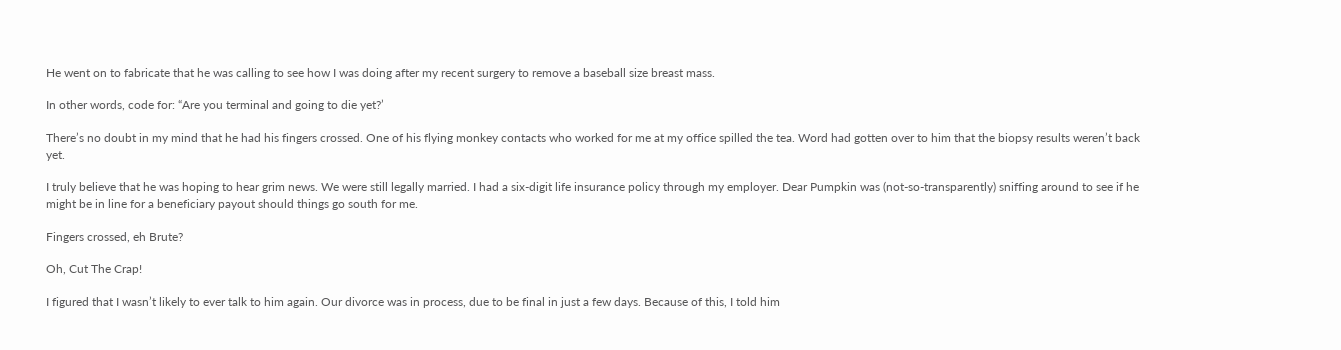He went on to fabricate that he was calling to see how I was doing after my recent surgery to remove a baseball size breast mass.

In other words, code for: “Are you terminal and going to die yet?’

There’s no doubt in my mind that he had his fingers crossed. One of his flying monkey contacts who worked for me at my office spilled the tea. Word had gotten over to him that the biopsy results weren’t back yet.

I truly believe that he was hoping to hear grim news. We were still legally married. I had a six-digit life insurance policy through my employer. Dear Pumpkin was (not-so-transparently) sniffing around to see if he might be in line for a beneficiary payout should things go south for me.

Fingers crossed, eh Brute?

Oh, Cut The Crap!

I figured that I wasn’t likely to ever talk to him again. Our divorce was in process, due to be final in just a few days. Because of this, I told him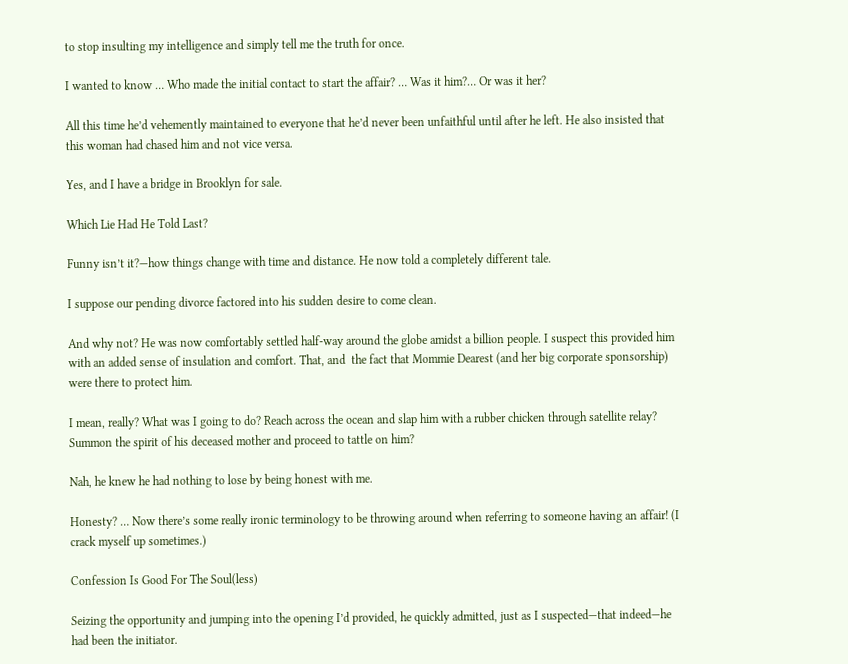to stop insulting my intelligence and simply tell me the truth for once.

I wanted to know … Who made the initial contact to start the affair? … Was it him?… Or was it her?

All this time he’d vehemently maintained to everyone that he’d never been unfaithful until after he left. He also insisted that this woman had chased him and not vice versa.

Yes, and I have a bridge in Brooklyn for sale.

Which Lie Had He Told Last?

Funny isn’t it?—how things change with time and distance. He now told a completely different tale.

I suppose our pending divorce factored into his sudden desire to come clean.

And why not? He was now comfortably settled half-way around the globe amidst a billion people. I suspect this provided him with an added sense of insulation and comfort. That, and  the fact that Mommie Dearest (and her big corporate sponsorship) were there to protect him.

I mean, really? What was I going to do? Reach across the ocean and slap him with a rubber chicken through satellite relay? Summon the spirit of his deceased mother and proceed to tattle on him?

Nah, he knew he had nothing to lose by being honest with me.

Honesty? … Now there’s some really ironic terminology to be throwing around when referring to someone having an affair! (I crack myself up sometimes.)

Confession Is Good For The Soul(less)

Seizing the opportunity and jumping into the opening I’d provided, he quickly admitted, just as I suspected—that indeed—he had been the initiator.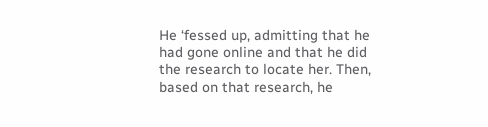He ‘fessed up, admitting that he had gone online and that he did the research to locate her. Then, based on that research, he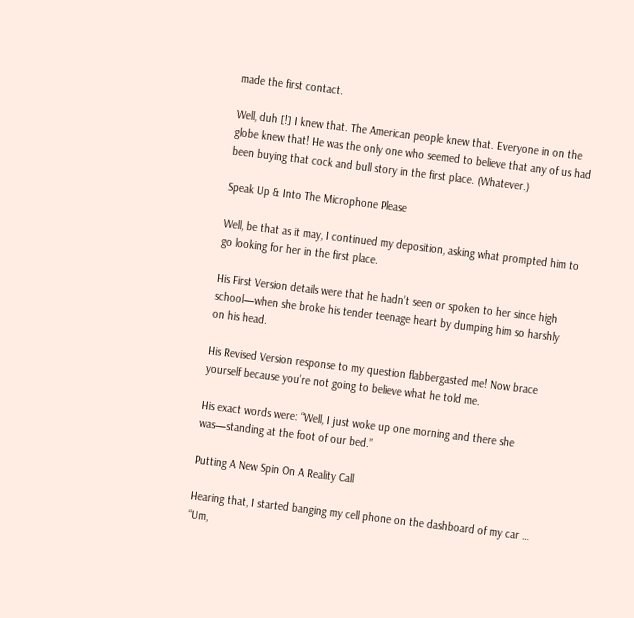made the first contact.

Well, duh [!] I knew that. The American people knew that. Everyone in on the globe knew that! He was the only one who seemed to believe that any of us had been buying that cock and bull story in the first place. (Whatever.)

Speak Up & Into The Microphone Please

Well, be that as it may, I continued my deposition, asking what prompted him to go looking for her in the first place.

His First Version details were that he hadn’t seen or spoken to her since high school—when she broke his tender teenage heart by dumping him so harshly on his head.

His Revised Version response to my question flabbergasted me! Now brace yourself because you’re not going to believe what he told me.

His exact words were: “Well, I just woke up one morning and there she was—standing at the foot of our bed.”

Putting A New Spin On A Reality Call

Hearing that, I started banging my cell phone on the dashboard of my car … “Um,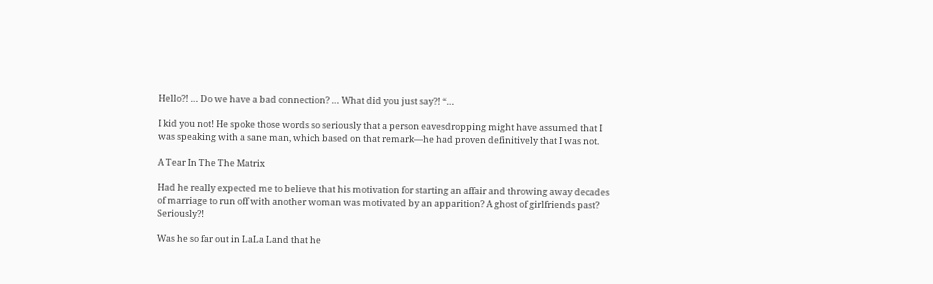Hello?! … Do we have a bad connection? … What did you just say?! “…

I kid you not! He spoke those words so seriously that a person eavesdropping might have assumed that I was speaking with a sane man, which based on that remark—he had proven definitively that I was not.

A Tear In The The Matrix

Had he really expected me to believe that his motivation for starting an affair and throwing away decades of marriage to run off with another woman was motivated by an apparition? A ghost of girlfriends past? Seriously?!

Was he so far out in LaLa Land that he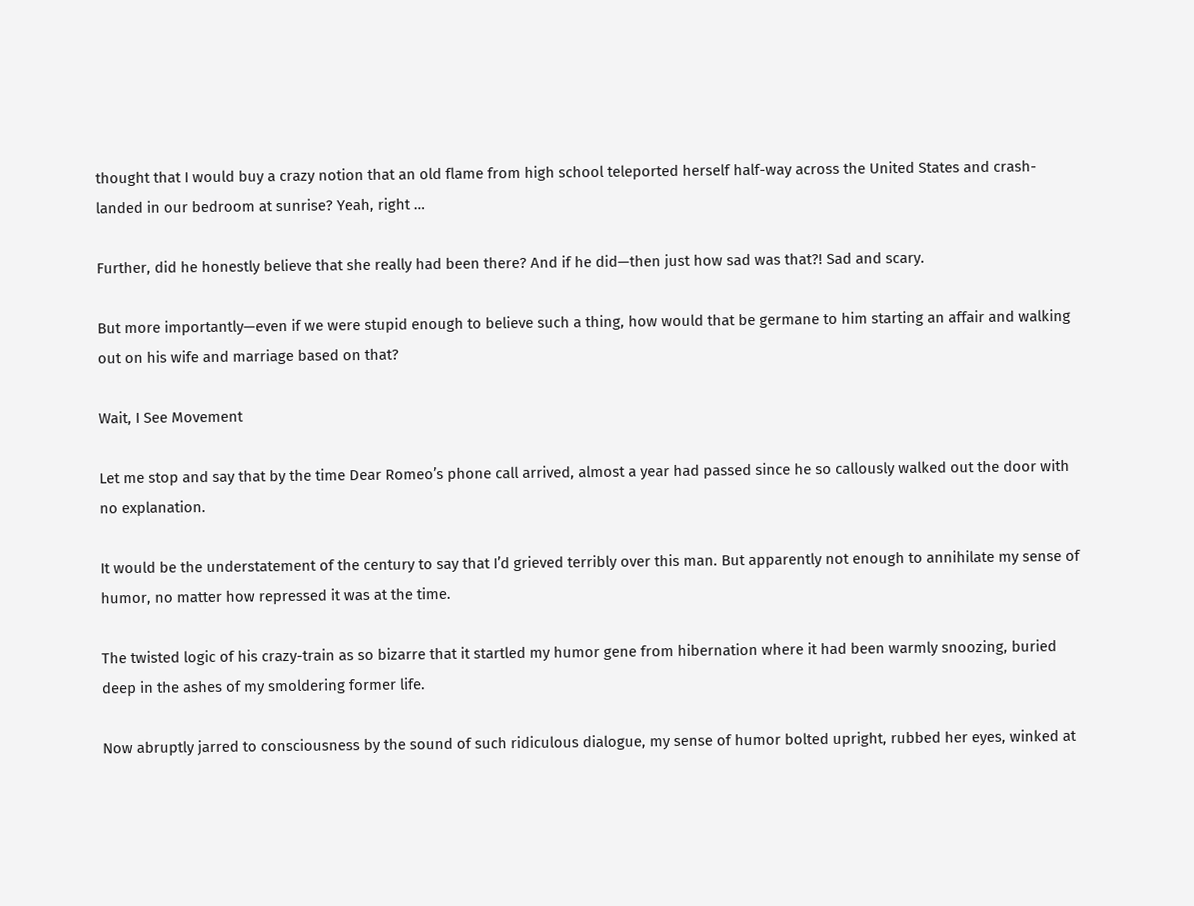thought that I would buy a crazy notion that an old flame from high school teleported herself half-way across the United States and crash-landed in our bedroom at sunrise? Yeah, right …

Further, did he honestly believe that she really had been there? And if he did—then just how sad was that?! Sad and scary.

But more importantly—even if we were stupid enough to believe such a thing, how would that be germane to him starting an affair and walking out on his wife and marriage based on that?

Wait, I See Movement

Let me stop and say that by the time Dear Romeo’s phone call arrived, almost a year had passed since he so callously walked out the door with no explanation.

It would be the understatement of the century to say that I’d grieved terribly over this man. But apparently not enough to annihilate my sense of humor, no matter how repressed it was at the time.

The twisted logic of his crazy-train as so bizarre that it startled my humor gene from hibernation where it had been warmly snoozing, buried deep in the ashes of my smoldering former life.

Now abruptly jarred to consciousness by the sound of such ridiculous dialogue, my sense of humor bolted upright, rubbed her eyes, winked at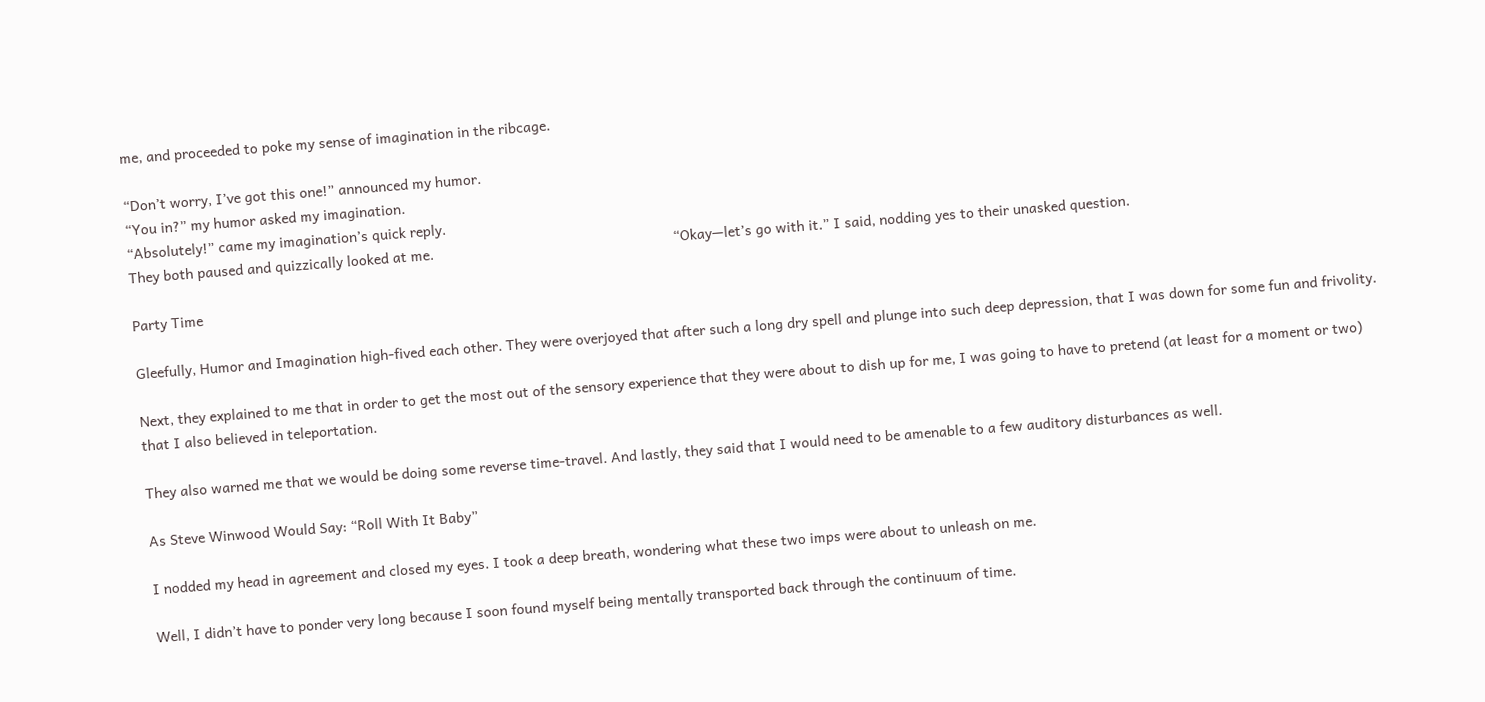me, and proceeded to poke my sense of imagination in the ribcage.

“Don’t worry, I’ve got this one!” announced my humor.
“You in?” my humor asked my imagination.
“Absolutely!” came my imagination’s quick reply.
They both paused and quizzically looked at me.                                                            “Okay—let’s go with it.” I said, nodding yes to their unasked question.

Party Time

Gleefully, Humor and Imagination high-fived each other. They were overjoyed that after such a long dry spell and plunge into such deep depression, that I was down for some fun and frivolity.

Next, they explained to me that in order to get the most out of the sensory experience that they were about to dish up for me, I was going to have to pretend (at least for a moment or two) that I also believed in teleportation.

They also warned me that we would be doing some reverse time-travel. And lastly, they said that I would need to be amenable to a few auditory disturbances as well.

As Steve Winwood Would Say: “Roll With It Baby”

I nodded my head in agreement and closed my eyes. I took a deep breath, wondering what these two imps were about to unleash on me.

Well, I didn’t have to ponder very long because I soon found myself being mentally transported back through the continuum of time.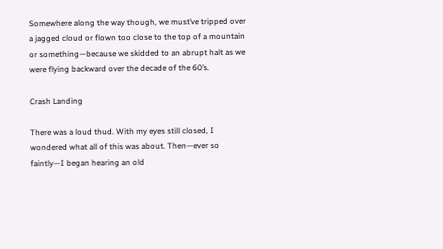Somewhere along the way though, we must’ve tripped over a jagged cloud or flown too close to the top of a mountain or something—because we skidded to an abrupt halt as we were flying backward over the decade of the 60’s.

Crash Landing

There was a loud thud. With my eyes still closed, I wondered what all of this was about. Then—ever so faintly—I began hearing an old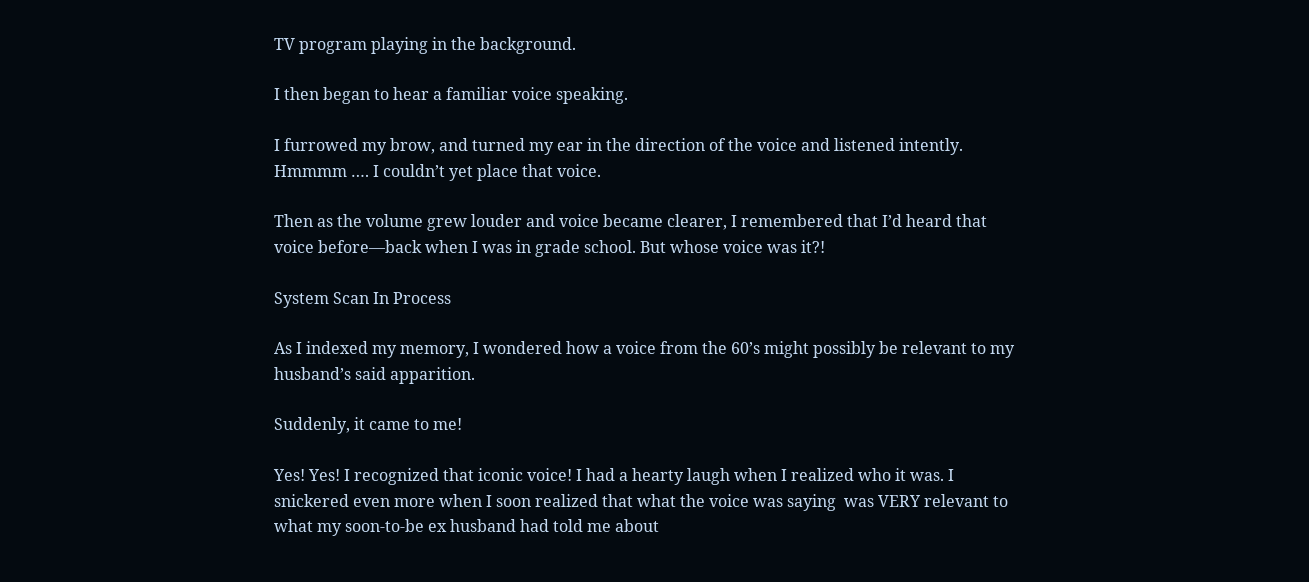TV program playing in the background.

I then began to hear a familiar voice speaking.

I furrowed my brow, and turned my ear in the direction of the voice and listened intently. Hmmmm …. I couldn’t yet place that voice.

Then as the volume grew louder and voice became clearer, I remembered that I’d heard that voice before—back when I was in grade school. But whose voice was it?!

System Scan In Process

As I indexed my memory, I wondered how a voice from the 60’s might possibly be relevant to my husband’s said apparition.

Suddenly, it came to me!

Yes! Yes! I recognized that iconic voice! I had a hearty laugh when I realized who it was. I snickered even more when I soon realized that what the voice was saying  was VERY relevant to what my soon-to-be ex husband had told me about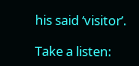his said ‘visitor’.

Take a listen: